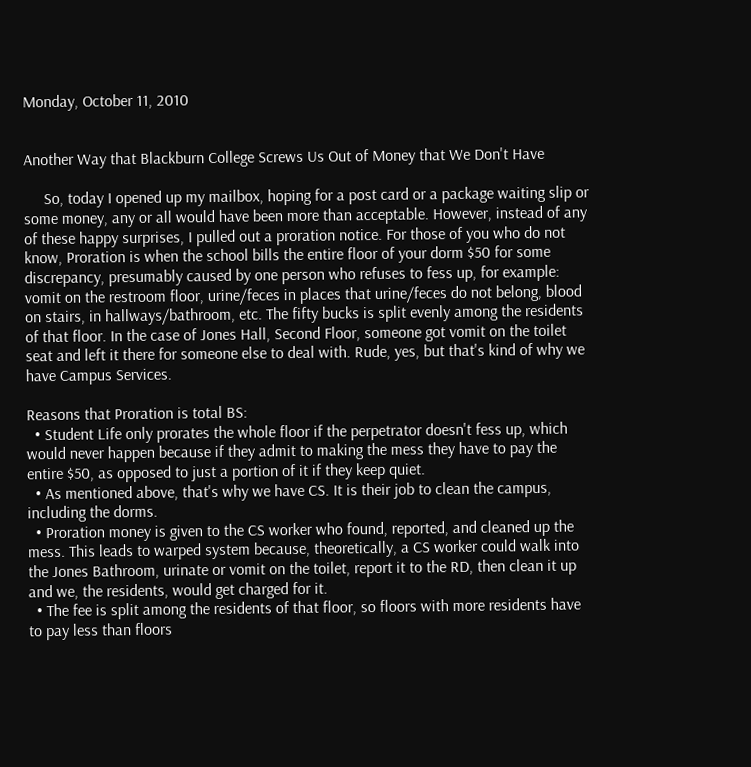Monday, October 11, 2010


Another Way that Blackburn College Screws Us Out of Money that We Don't Have

     So, today I opened up my mailbox, hoping for a post card or a package waiting slip or some money, any or all would have been more than acceptable. However, instead of any of these happy surprises, I pulled out a proration notice. For those of you who do not know, Proration is when the school bills the entire floor of your dorm $50 for some discrepancy, presumably caused by one person who refuses to fess up, for example: vomit on the restroom floor, urine/feces in places that urine/feces do not belong, blood on stairs, in hallways/bathroom, etc. The fifty bucks is split evenly among the residents of that floor. In the case of Jones Hall, Second Floor, someone got vomit on the toilet seat and left it there for someone else to deal with. Rude, yes, but that's kind of why we have Campus Services.

Reasons that Proration is total BS:
  • Student Life only prorates the whole floor if the perpetrator doesn't fess up, which would never happen because if they admit to making the mess they have to pay the entire $50, as opposed to just a portion of it if they keep quiet.
  • As mentioned above, that's why we have CS. It is their job to clean the campus, including the dorms.
  • Proration money is given to the CS worker who found, reported, and cleaned up the mess. This leads to warped system because, theoretically, a CS worker could walk into the Jones Bathroom, urinate or vomit on the toilet, report it to the RD, then clean it up and we, the residents, would get charged for it.
  • The fee is split among the residents of that floor, so floors with more residents have to pay less than floors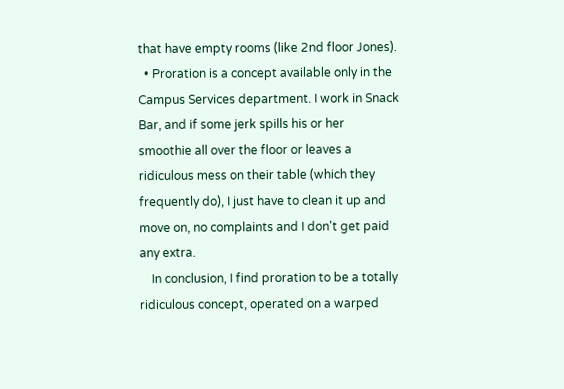that have empty rooms (like 2nd floor Jones).
  • Proration is a concept available only in the Campus Services department. I work in Snack Bar, and if some jerk spills his or her smoothie all over the floor or leaves a ridiculous mess on their table (which they frequently do), I just have to clean it up and move on, no complaints and I don't get paid any extra.
    In conclusion, I find proration to be a totally ridiculous concept, operated on a warped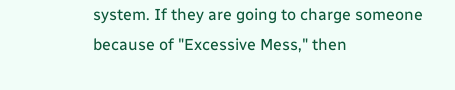system. If they are going to charge someone because of "Excessive Mess," then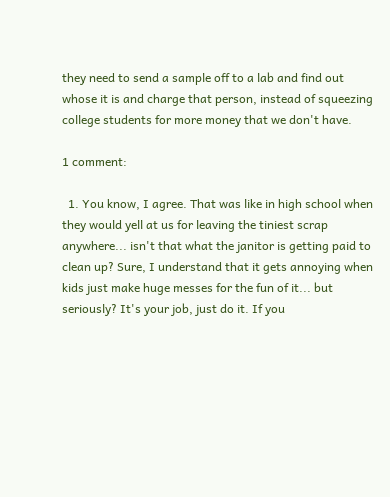they need to send a sample off to a lab and find out whose it is and charge that person, instead of squeezing college students for more money that we don't have.

1 comment:

  1. You know, I agree. That was like in high school when they would yell at us for leaving the tiniest scrap anywhere... isn't that what the janitor is getting paid to clean up? Sure, I understand that it gets annoying when kids just make huge messes for the fun of it... but seriously? It's your job, just do it. If you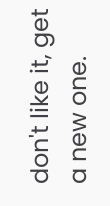don't like it, get a new one.